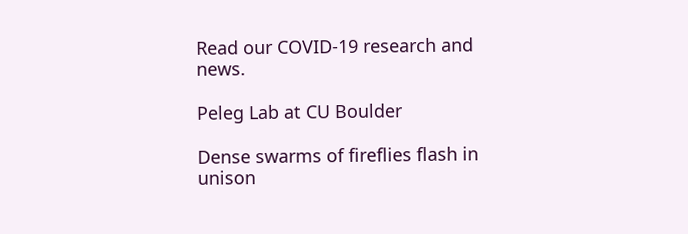Read our COVID-19 research and news.

Peleg Lab at CU Boulder

Dense swarms of fireflies flash in unison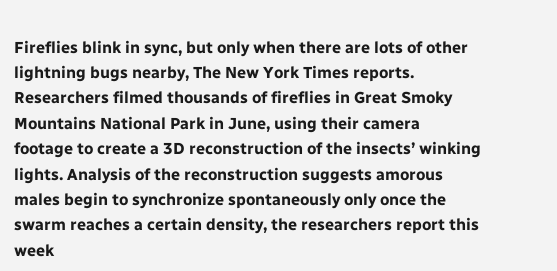Fireflies blink in sync, but only when there are lots of other lightning bugs nearby, The New York Times reports. Researchers filmed thousands of fireflies in Great Smoky Mountains National Park in June, using their camera footage to create a 3D reconstruction of the insects’ winking lights. Analysis of the reconstruction suggests amorous males begin to synchronize spontaneously only once the swarm reaches a certain density, the researchers report this week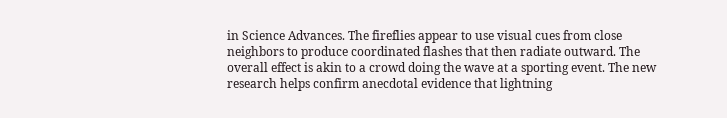in Science Advances. The fireflies appear to use visual cues from close neighbors to produce coordinated flashes that then radiate outward. The overall effect is akin to a crowd doing the wave at a sporting event. The new research helps confirm anecdotal evidence that lightning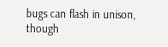bugs can flash in unison, though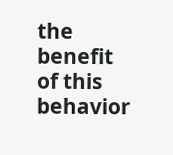the benefit of this behavior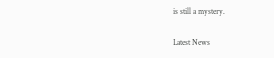is still a mystery.

Latest News